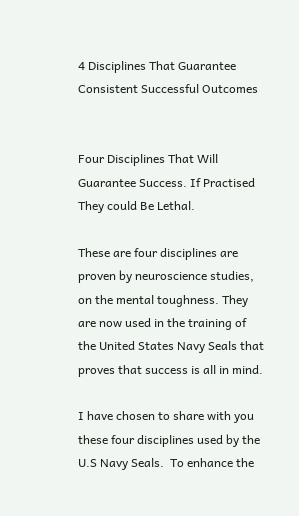4 Disciplines That Guarantee Consistent Successful Outcomes


Four Disciplines That Will Guarantee Success. If Practised They could Be Lethal.

These are four disciplines are proven by neuroscience studies, on the mental toughness. They are now used in the training of the United States Navy Seals that proves that success is all in mind.

I have chosen to share with you these four disciplines used by the U.S Navy Seals.  To enhance the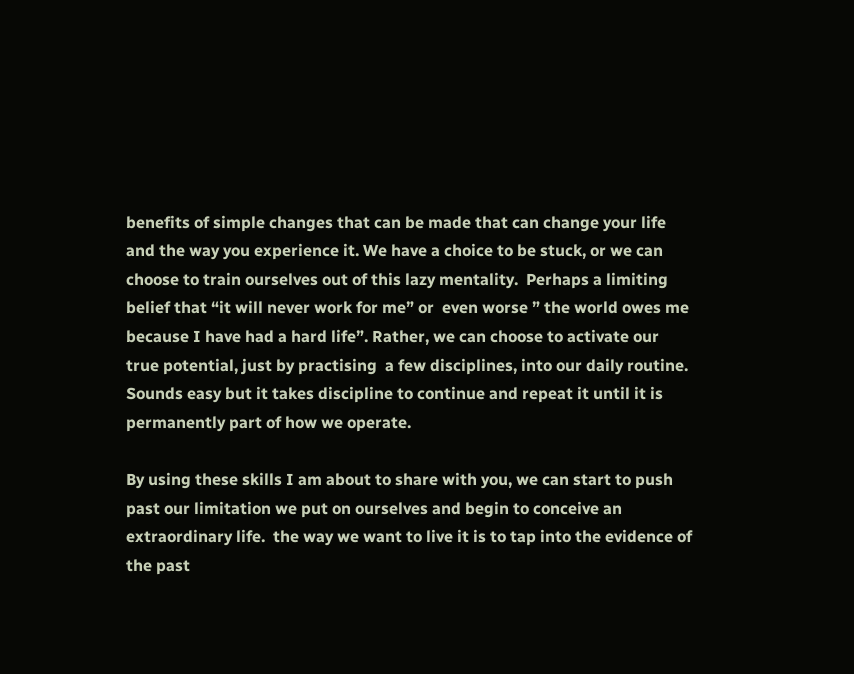benefits of simple changes that can be made that can change your life and the way you experience it. We have a choice to be stuck, or we can choose to train ourselves out of this lazy mentality.  Perhaps a limiting belief that “it will never work for me” or  even worse ” the world owes me because I have had a hard life”. Rather, we can choose to activate our true potential, just by practising  a few disciplines, into our daily routine. Sounds easy but it takes discipline to continue and repeat it until it is permanently part of how we operate.

By using these skills I am about to share with you, we can start to push past our limitation we put on ourselves and begin to conceive an extraordinary life.  the way we want to live it is to tap into the evidence of the past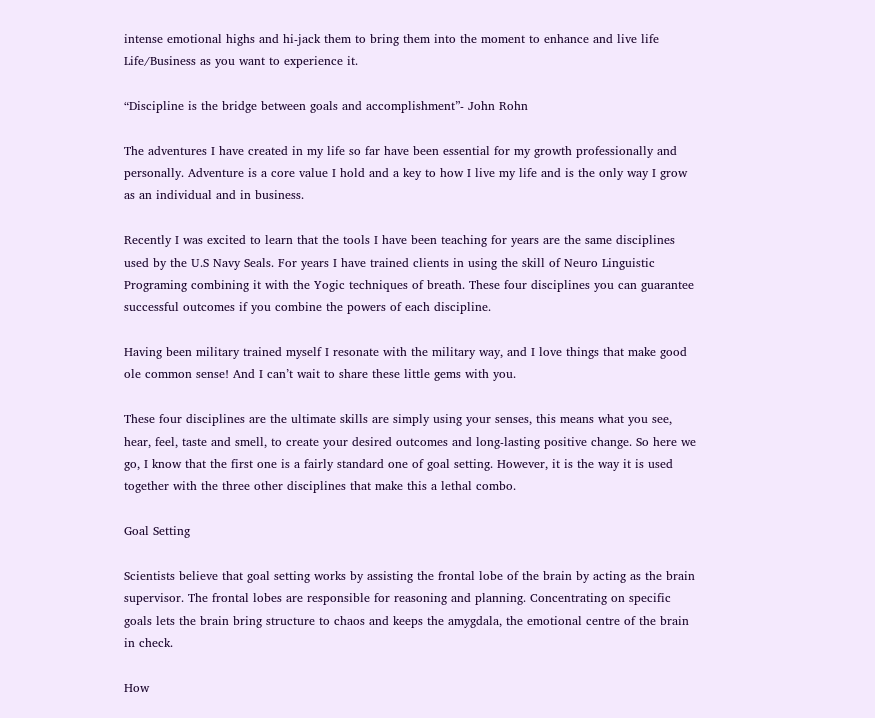intense emotional highs and hi-jack them to bring them into the moment to enhance and live life  Life/Business as you want to experience it.

“Discipline is the bridge between goals and accomplishment”- John Rohn

The adventures I have created in my life so far have been essential for my growth professionally and personally. Adventure is a core value I hold and a key to how I live my life and is the only way I grow as an individual and in business.

Recently I was excited to learn that the tools I have been teaching for years are the same disciplines used by the U.S Navy Seals. For years I have trained clients in using the skill of Neuro Linguistic Programing combining it with the Yogic techniques of breath. These four disciplines you can guarantee successful outcomes if you combine the powers of each discipline.

Having been military trained myself I resonate with the military way, and I love things that make good ole common sense! And I can’t wait to share these little gems with you.

These four disciplines are the ultimate skills are simply using your senses, this means what you see, hear, feel, taste and smell, to create your desired outcomes and long-lasting positive change. So here we go, I know that the first one is a fairly standard one of goal setting. However, it is the way it is used together with the three other disciplines that make this a lethal combo.

Goal Setting

Scientists believe that goal setting works by assisting the frontal lobe of the brain by acting as the brain supervisor. The frontal lobes are responsible for reasoning and planning. Concentrating on specific goals lets the brain bring structure to chaos and keeps the amygdala, the emotional centre of the brain in check.

How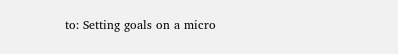to: Setting goals on a micro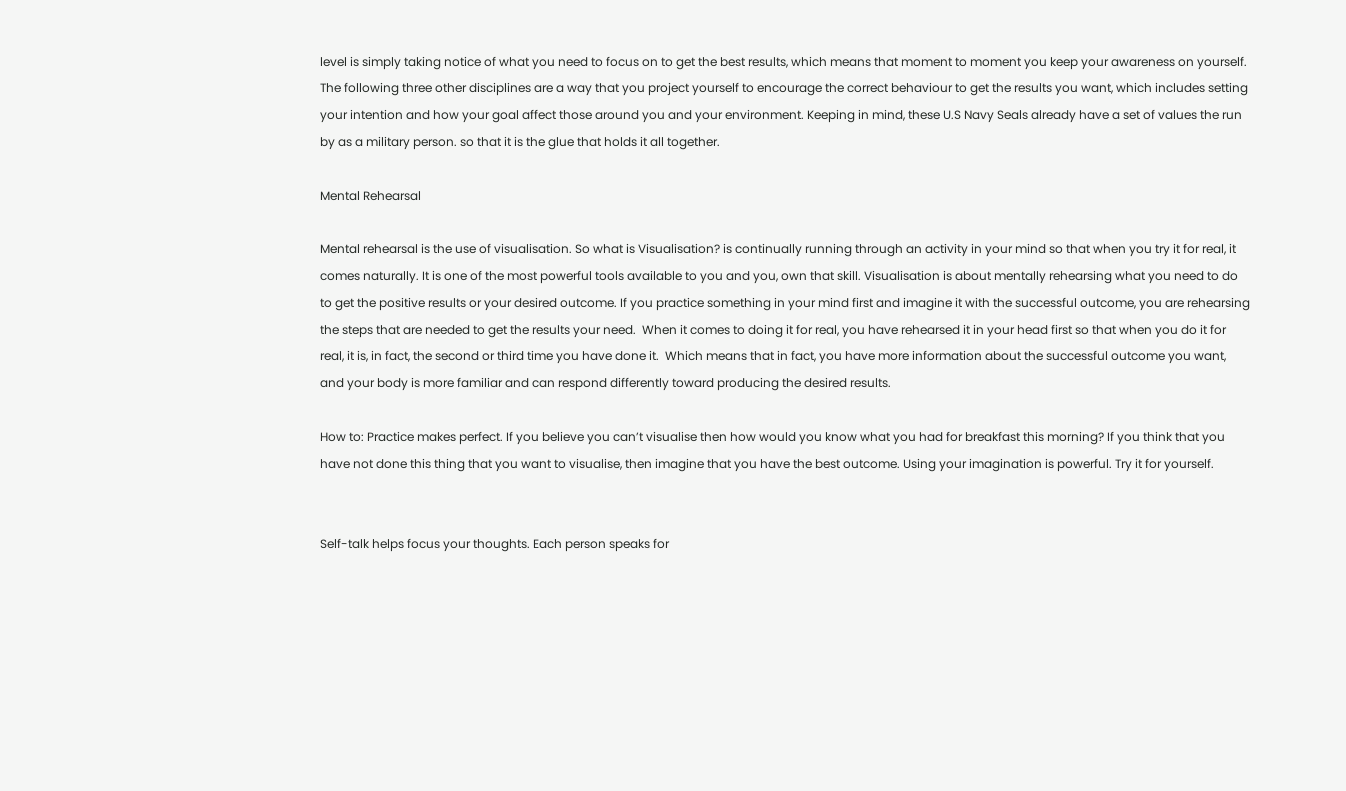level is simply taking notice of what you need to focus on to get the best results, which means that moment to moment you keep your awareness on yourself. The following three other disciplines are a way that you project yourself to encourage the correct behaviour to get the results you want, which includes setting your intention and how your goal affect those around you and your environment. Keeping in mind, these U.S Navy Seals already have a set of values the run by as a military person. so that it is the glue that holds it all together.

Mental Rehearsal

Mental rehearsal is the use of visualisation. So what is Visualisation? is continually running through an activity in your mind so that when you try it for real, it comes naturally. It is one of the most powerful tools available to you and you, own that skill. Visualisation is about mentally rehearsing what you need to do to get the positive results or your desired outcome. If you practice something in your mind first and imagine it with the successful outcome, you are rehearsing the steps that are needed to get the results your need.  When it comes to doing it for real, you have rehearsed it in your head first so that when you do it for real, it is, in fact, the second or third time you have done it.  Which means that in fact, you have more information about the successful outcome you want, and your body is more familiar and can respond differently toward producing the desired results.

How to: Practice makes perfect. If you believe you can’t visualise then how would you know what you had for breakfast this morning? If you think that you have not done this thing that you want to visualise, then imagine that you have the best outcome. Using your imagination is powerful. Try it for yourself.


Self-talk helps focus your thoughts. Each person speaks for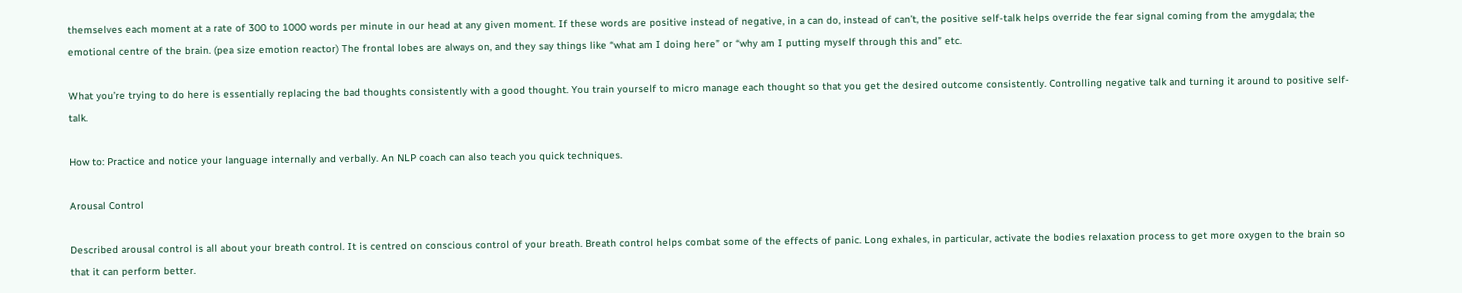themselves each moment at a rate of 300 to 1000 words per minute in our head at any given moment. If these words are positive instead of negative, in a can do, instead of can’t, the positive self-talk helps override the fear signal coming from the amygdala; the emotional centre of the brain. (pea size emotion reactor) The frontal lobes are always on, and they say things like “what am I doing here” or “why am I putting myself through this and” etc.

What you’re trying to do here is essentially replacing the bad thoughts consistently with a good thought. You train yourself to micro manage each thought so that you get the desired outcome consistently. Controlling negative talk and turning it around to positive self-talk.

How to: Practice and notice your language internally and verbally. An NLP coach can also teach you quick techniques.

Arousal Control

Described arousal control is all about your breath control. It is centred on conscious control of your breath. Breath control helps combat some of the effects of panic. Long exhales, in particular, activate the bodies relaxation process to get more oxygen to the brain so that it can perform better.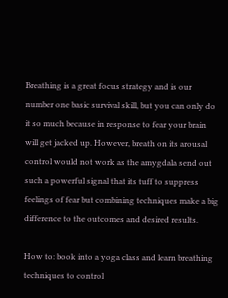Breathing is a great focus strategy and is our number one basic survival skill, but you can only do it so much because in response to fear your brain will get jacked up. However, breath on its arousal control would not work as the amygdala send out such a powerful signal that its tuff to suppress feelings of fear but combining techniques make a big difference to the outcomes and desired results.

How to: book into a yoga class and learn breathing techniques to control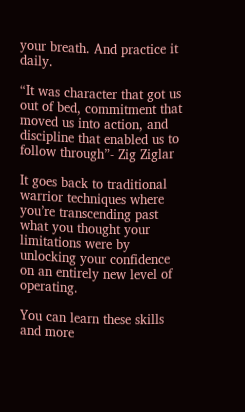your breath. And practice it daily.

“It was character that got us out of bed, commitment that moved us into action, and discipline that enabled us to follow through”- Zig Ziglar

It goes back to traditional warrior techniques where you’re transcending past what you thought your limitations were by unlocking your confidence on an entirely new level of operating.

You can learn these skills and more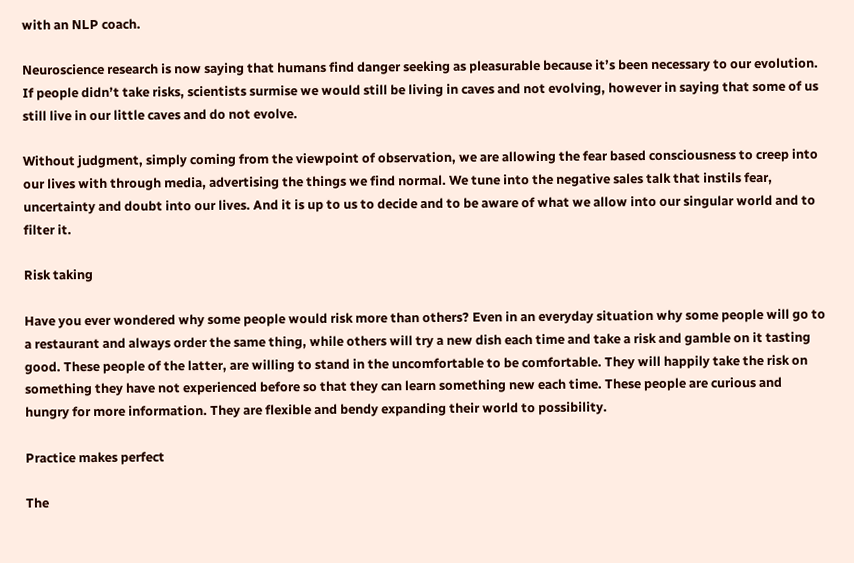with an NLP coach.

Neuroscience research is now saying that humans find danger seeking as pleasurable because it’s been necessary to our evolution. If people didn’t take risks, scientists surmise we would still be living in caves and not evolving, however in saying that some of us still live in our little caves and do not evolve.

Without judgment, simply coming from the viewpoint of observation, we are allowing the fear based consciousness to creep into our lives with through media, advertising the things we find normal. We tune into the negative sales talk that instils fear, uncertainty and doubt into our lives. And it is up to us to decide and to be aware of what we allow into our singular world and to filter it.

Risk taking

Have you ever wondered why some people would risk more than others? Even in an everyday situation why some people will go to a restaurant and always order the same thing, while others will try a new dish each time and take a risk and gamble on it tasting good. These people of the latter, are willing to stand in the uncomfortable to be comfortable. They will happily take the risk on something they have not experienced before so that they can learn something new each time. These people are curious and hungry for more information. They are flexible and bendy expanding their world to possibility.

Practice makes perfect

The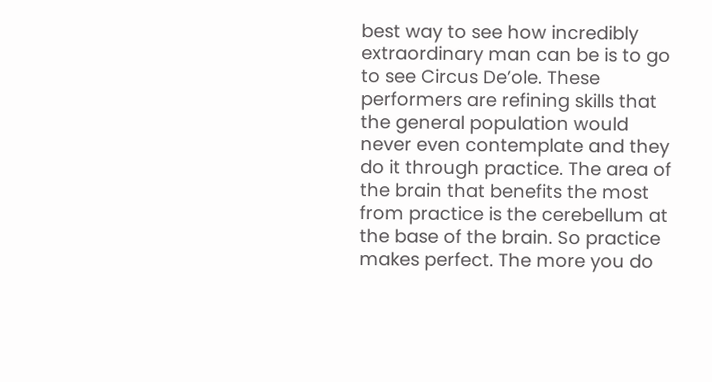best way to see how incredibly extraordinary man can be is to go to see Circus De’ole. These performers are refining skills that the general population would never even contemplate and they do it through practice. The area of the brain that benefits the most from practice is the cerebellum at the base of the brain. So practice makes perfect. The more you do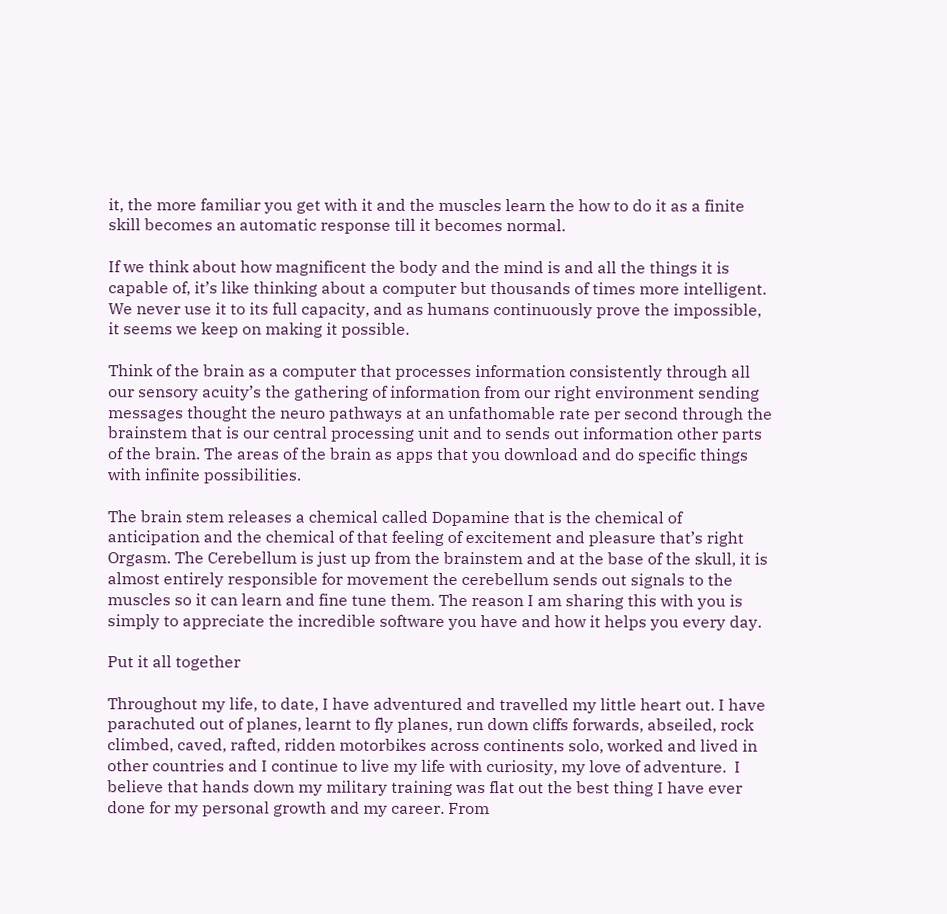it, the more familiar you get with it and the muscles learn the how to do it as a finite skill becomes an automatic response till it becomes normal.

If we think about how magnificent the body and the mind is and all the things it is capable of, it’s like thinking about a computer but thousands of times more intelligent. We never use it to its full capacity, and as humans continuously prove the impossible, it seems we keep on making it possible.

Think of the brain as a computer that processes information consistently through all our sensory acuity’s the gathering of information from our right environment sending messages thought the neuro pathways at an unfathomable rate per second through the brainstem that is our central processing unit and to sends out information other parts of the brain. The areas of the brain as apps that you download and do specific things with infinite possibilities.

The brain stem releases a chemical called Dopamine that is the chemical of anticipation and the chemical of that feeling of excitement and pleasure that’s right Orgasm. The Cerebellum is just up from the brainstem and at the base of the skull, it is almost entirely responsible for movement the cerebellum sends out signals to the muscles so it can learn and fine tune them. The reason I am sharing this with you is simply to appreciate the incredible software you have and how it helps you every day.

Put it all together

Throughout my life, to date, I have adventured and travelled my little heart out. I have parachuted out of planes, learnt to fly planes, run down cliffs forwards, abseiled, rock climbed, caved, rafted, ridden motorbikes across continents solo, worked and lived in other countries and I continue to live my life with curiosity, my love of adventure.  I believe that hands down my military training was flat out the best thing I have ever done for my personal growth and my career. From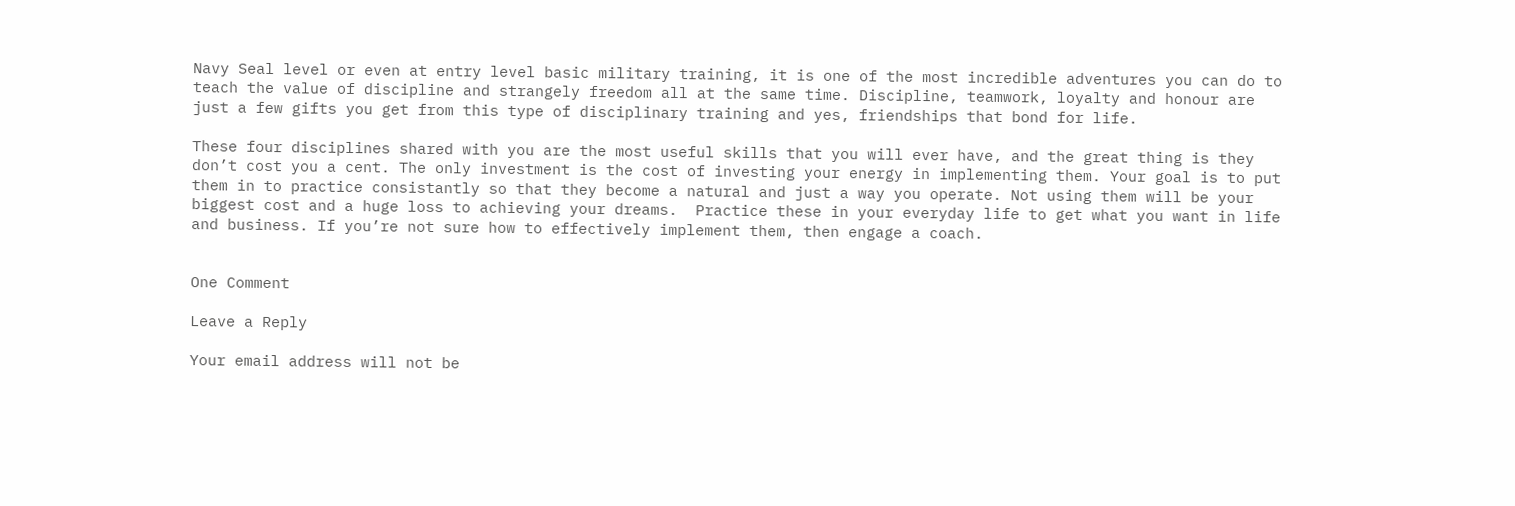Navy Seal level or even at entry level basic military training, it is one of the most incredible adventures you can do to teach the value of discipline and strangely freedom all at the same time. Discipline, teamwork, loyalty and honour are just a few gifts you get from this type of disciplinary training and yes, friendships that bond for life.

These four disciplines shared with you are the most useful skills that you will ever have, and the great thing is they don’t cost you a cent. The only investment is the cost of investing your energy in implementing them. Your goal is to put them in to practice consistantly so that they become a natural and just a way you operate. Not using them will be your biggest cost and a huge loss to achieving your dreams.  Practice these in your everyday life to get what you want in life and business. If you’re not sure how to effectively implement them, then engage a coach.


One Comment

Leave a Reply

Your email address will not be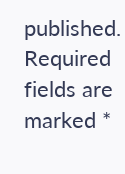published. Required fields are marked *